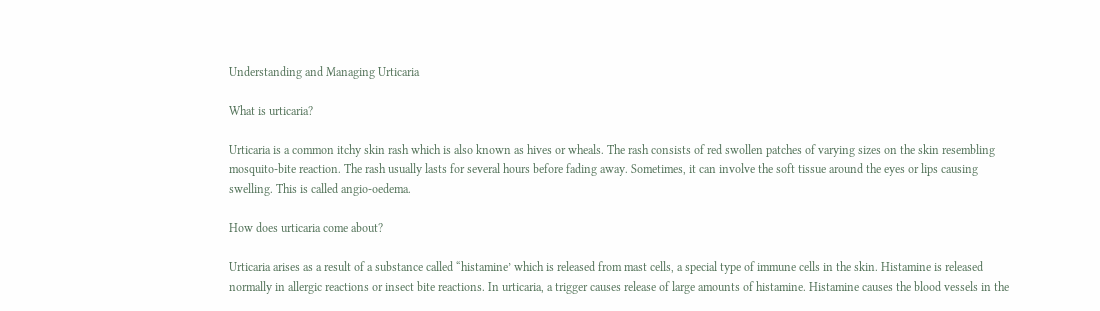Understanding and Managing Urticaria

What is urticaria?

Urticaria is a common itchy skin rash which is also known as hives or wheals. The rash consists of red swollen patches of varying sizes on the skin resembling mosquito-bite reaction. The rash usually lasts for several hours before fading away. Sometimes, it can involve the soft tissue around the eyes or lips causing swelling. This is called angio-oedema.

How does urticaria come about?

Urticaria arises as a result of a substance called “histamine’ which is released from mast cells, a special type of immune cells in the skin. Histamine is released normally in allergic reactions or insect bite reactions. In urticaria, a trigger causes release of large amounts of histamine. Histamine causes the blood vessels in the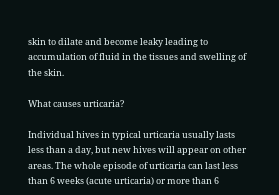skin to dilate and become leaky leading to accumulation of fluid in the tissues and swelling of the skin.

What causes urticaria?

Individual hives in typical urticaria usually lasts less than a day, but new hives will appear on other areas. The whole episode of urticaria can last less than 6 weeks (acute urticaria) or more than 6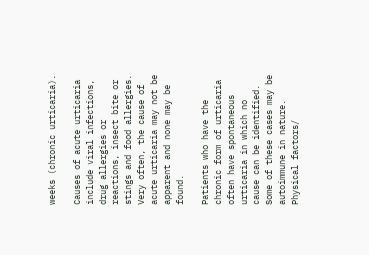weeks (chronic urticaria).

Causes of acute urticaria include viral infections, drug allergies or reactions, insect bite or stings and food allergies. Very often, the cause of acute urticaria may not be apparent and none may be found.

Patients who have the chronic form of urticaria often have spontaneous urticaria in which no cause can be identified. Some of these cases may be autoimmune in nature. Physical factors/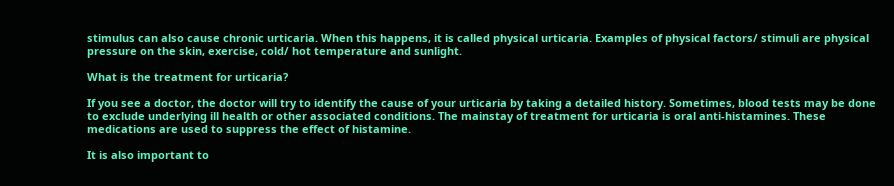stimulus can also cause chronic urticaria. When this happens, it is called physical urticaria. Examples of physical factors/ stimuli are physical pressure on the skin, exercise, cold/ hot temperature and sunlight.

What is the treatment for urticaria?

If you see a doctor, the doctor will try to identify the cause of your urticaria by taking a detailed history. Sometimes, blood tests may be done to exclude underlying ill health or other associated conditions. The mainstay of treatment for urticaria is oral anti-histamines. These medications are used to suppress the effect of histamine.

It is also important to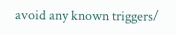avoid any known triggers/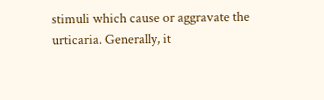stimuli which cause or aggravate the urticaria. Generally, it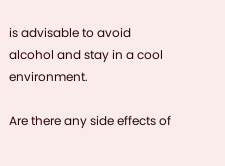is advisable to avoid alcohol and stay in a cool environment.

Are there any side effects of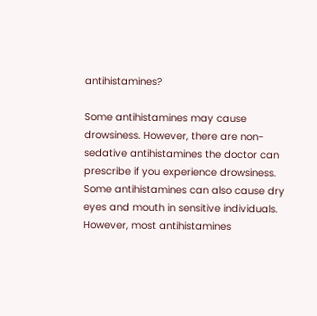antihistamines?

Some antihistamines may cause drowsiness. However, there are non-sedative antihistamines the doctor can prescribe if you experience drowsiness. Some antihistamines can also cause dry eyes and mouth in sensitive individuals. However, most antihistamines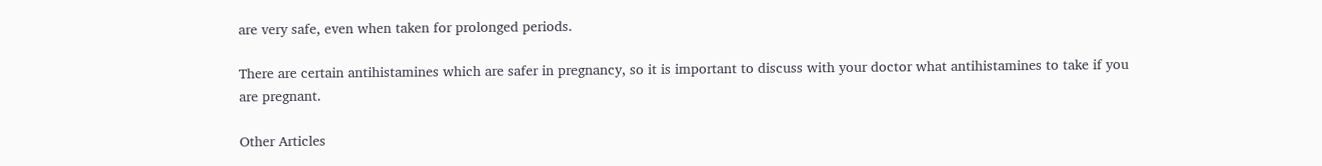are very safe, even when taken for prolonged periods.

There are certain antihistamines which are safer in pregnancy, so it is important to discuss with your doctor what antihistamines to take if you are pregnant.

Other Articles